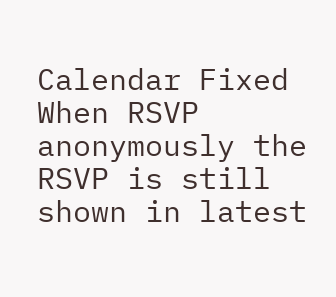Calendar Fixed When RSVP anonymously the RSVP is still shown in latest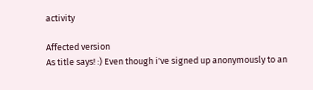activity

Affected version
As title says! :) Even though i've signed up anonymously to an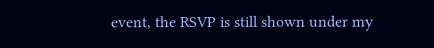event, the RSVP is still shown under my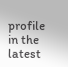profile in the latest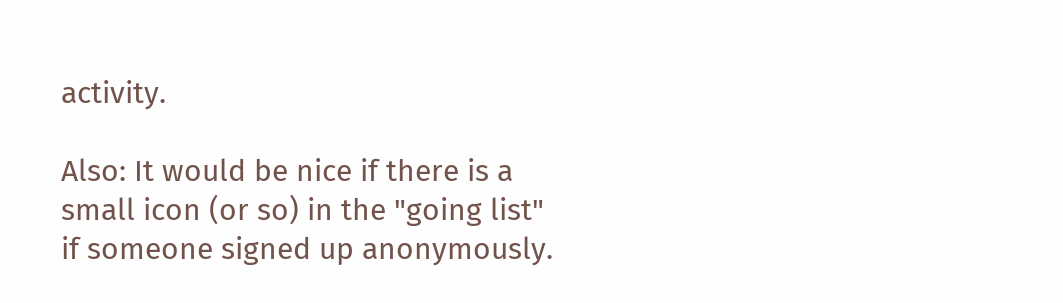activity.

Also: It would be nice if there is a small icon (or so) in the "going list" if someone signed up anonymously.